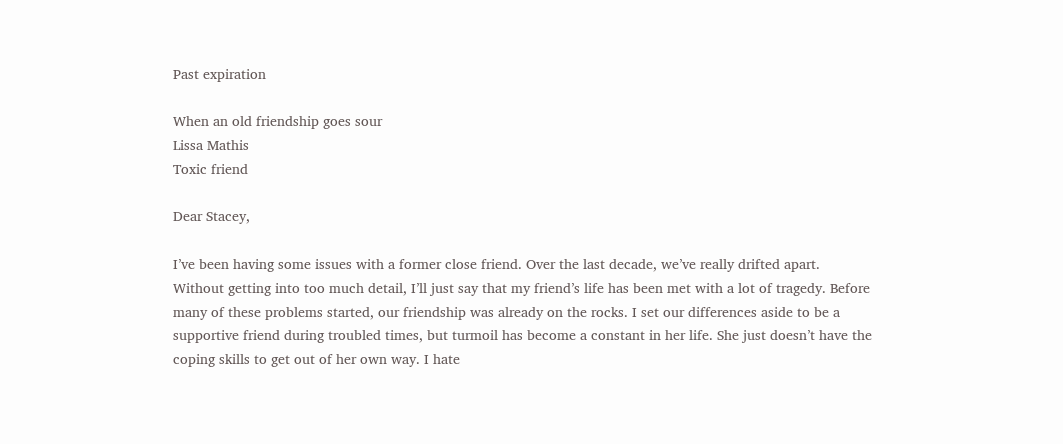Past expiration

When an old friendship goes sour
Lissa Mathis
Toxic friend

Dear Stacey,

I’ve been having some issues with a former close friend. Over the last decade, we’ve really drifted apart. Without getting into too much detail, I’ll just say that my friend’s life has been met with a lot of tragedy. Before many of these problems started, our friendship was already on the rocks. I set our differences aside to be a supportive friend during troubled times, but turmoil has become a constant in her life. She just doesn’t have the coping skills to get out of her own way. I hate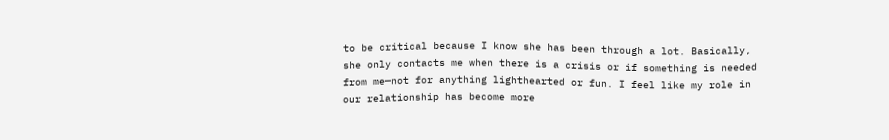to be critical because I know she has been through a lot. Basically, she only contacts me when there is a crisis or if something is needed from me—not for anything lighthearted or fun. I feel like my role in our relationship has become more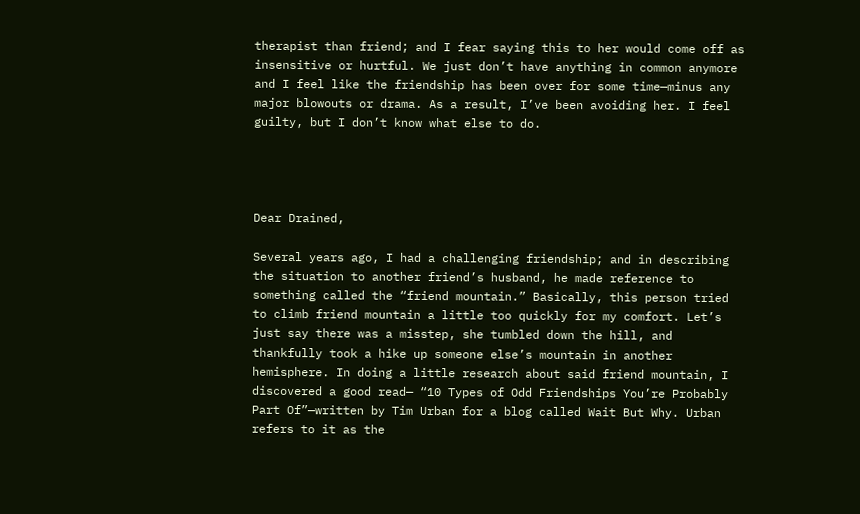therapist than friend; and I fear saying this to her would come off as insensitive or hurtful. We just don’t have anything in common anymore and I feel like the friendship has been over for some time—minus any major blowouts or drama. As a result, I’ve been avoiding her. I feel guilty, but I don’t know what else to do.




Dear Drained,

Several years ago, I had a challenging friendship; and in describing the situation to another friend’s husband, he made reference to something called the “friend mountain.” Basically, this person tried to climb friend mountain a little too quickly for my comfort. Let’s just say there was a misstep, she tumbled down the hill, and thankfully took a hike up someone else’s mountain in another hemisphere. In doing a little research about said friend mountain, I discovered a good read— “10 Types of Odd Friendships You’re Probably Part Of”—written by Tim Urban for a blog called Wait But Why. Urban refers to it as the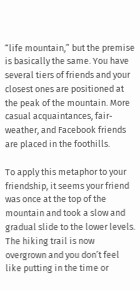“life mountain,” but the premise is basically the same. You have several tiers of friends and your closest ones are positioned at the peak of the mountain. More casual acquaintances, fair-weather, and Facebook friends are placed in the foothills.

To apply this metaphor to your friendship, it seems your friend was once at the top of the mountain and took a slow and gradual slide to the lower levels. The hiking trail is now overgrown and you don’t feel like putting in the time or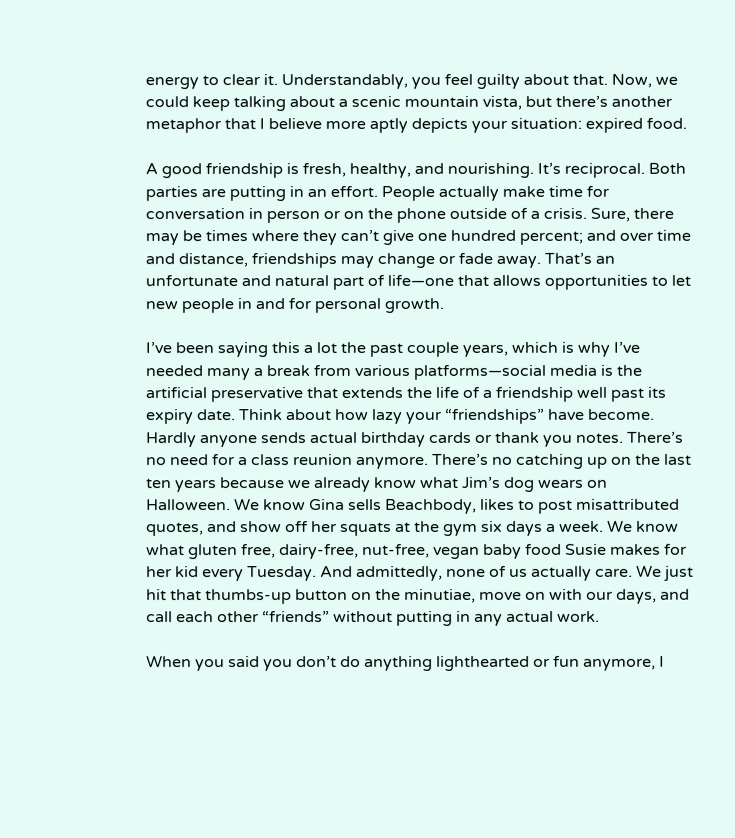energy to clear it. Understandably, you feel guilty about that. Now, we could keep talking about a scenic mountain vista, but there’s another metaphor that I believe more aptly depicts your situation: expired food.

A good friendship is fresh, healthy, and nourishing. It’s reciprocal. Both parties are putting in an effort. People actually make time for conversation in person or on the phone outside of a crisis. Sure, there may be times where they can’t give one hundred percent; and over time and distance, friendships may change or fade away. That’s an unfortunate and natural part of life—one that allows opportunities to let new people in and for personal growth.

I’ve been saying this a lot the past couple years, which is why I’ve needed many a break from various platforms—social media is the artificial preservative that extends the life of a friendship well past its expiry date. Think about how lazy your “friendships” have become. Hardly anyone sends actual birthday cards or thank you notes. There’s no need for a class reunion anymore. There’s no catching up on the last ten years because we already know what Jim’s dog wears on Halloween. We know Gina sells Beachbody, likes to post misattributed quotes, and show off her squats at the gym six days a week. We know what gluten free, dairy-free, nut-free, vegan baby food Susie makes for her kid every Tuesday. And admittedly, none of us actually care. We just hit that thumbs-up button on the minutiae, move on with our days, and call each other “friends” without putting in any actual work.

When you said you don’t do anything lighthearted or fun anymore, I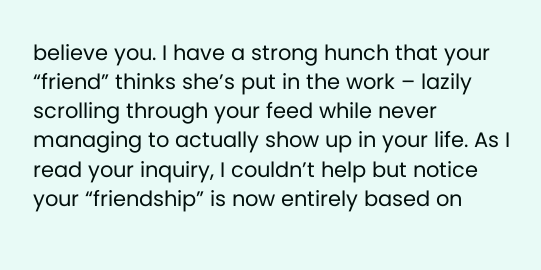believe you. I have a strong hunch that your “friend” thinks she’s put in the work – lazily scrolling through your feed while never managing to actually show up in your life. As I read your inquiry, I couldn’t help but notice your “friendship” is now entirely based on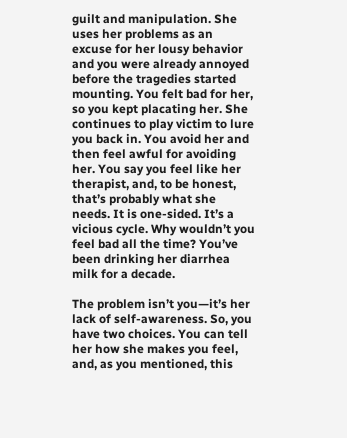guilt and manipulation. She uses her problems as an excuse for her lousy behavior and you were already annoyed before the tragedies started mounting. You felt bad for her, so you kept placating her. She continues to play victim to lure you back in. You avoid her and then feel awful for avoiding her. You say you feel like her therapist, and, to be honest, that’s probably what she needs. It is one-sided. It’s a vicious cycle. Why wouldn’t you feel bad all the time? You’ve been drinking her diarrhea milk for a decade.

The problem isn’t you—it’s her lack of self-awareness. So, you have two choices. You can tell her how she makes you feel, and, as you mentioned, this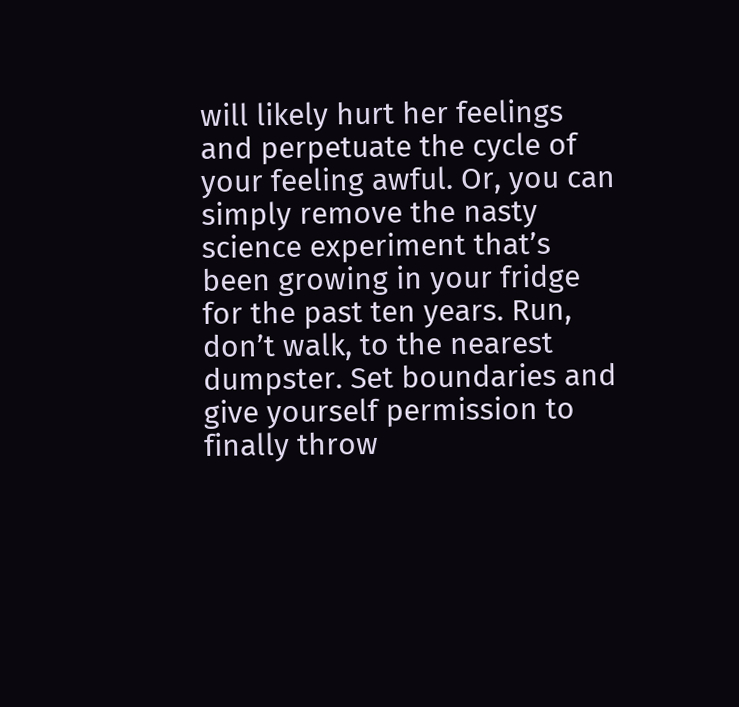will likely hurt her feelings and perpetuate the cycle of your feeling awful. Or, you can simply remove the nasty science experiment that’s been growing in your fridge for the past ten years. Run, don’t walk, to the nearest dumpster. Set boundaries and give yourself permission to finally throw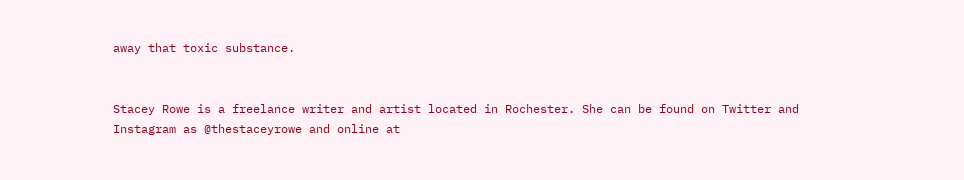away that toxic substance.


Stacey Rowe is a freelance writer and artist located in Rochester. She can be found on Twitter and Instagram as @thestaceyrowe and online at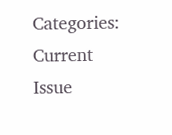Categories: Current Issue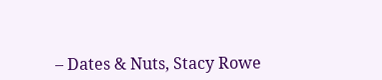– Dates & Nuts, Stacy Rowe